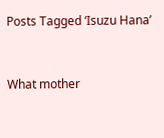Posts Tagged ‘Isuzu Hana’


What mother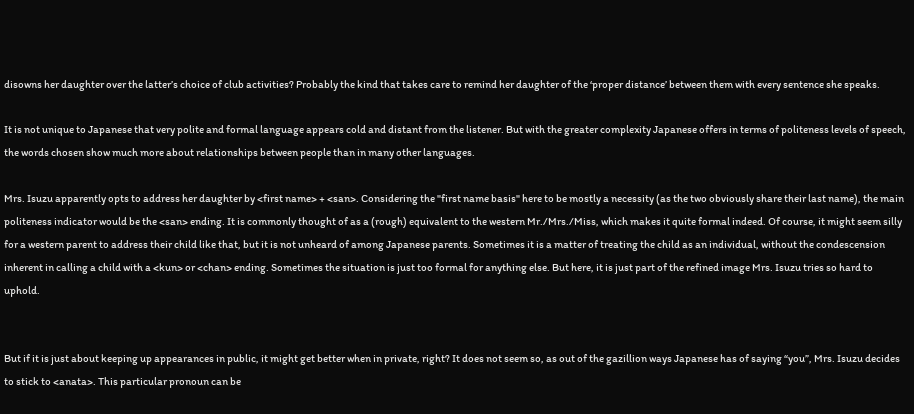disowns her daughter over the latter’s choice of club activities? Probably the kind that takes care to remind her daughter of the ‘proper distance’ between them with every sentence she speaks.

It is not unique to Japanese that very polite and formal language appears cold and distant from the listener. But with the greater complexity Japanese offers in terms of politeness levels of speech, the words chosen show much more about relationships between people than in many other languages.

Mrs. Isuzu apparently opts to address her daughter by <first name> + <san>. Considering the "first name basis" here to be mostly a necessity (as the two obviously share their last name), the main politeness indicator would be the <san> ending. It is commonly thought of as a (rough) equivalent to the western Mr./Mrs./Miss, which makes it quite formal indeed. Of course, it might seem silly for a western parent to address their child like that, but it is not unheard of among Japanese parents. Sometimes it is a matter of treating the child as an individual, without the condescension inherent in calling a child with a <kun> or <chan> ending. Sometimes the situation is just too formal for anything else. But here, it is just part of the refined image Mrs. Isuzu tries so hard to uphold.


But if it is just about keeping up appearances in public, it might get better when in private, right? It does not seem so, as out of the gazillion ways Japanese has of saying “you”, Mrs. Isuzu decides to stick to <anata>. This particular pronoun can be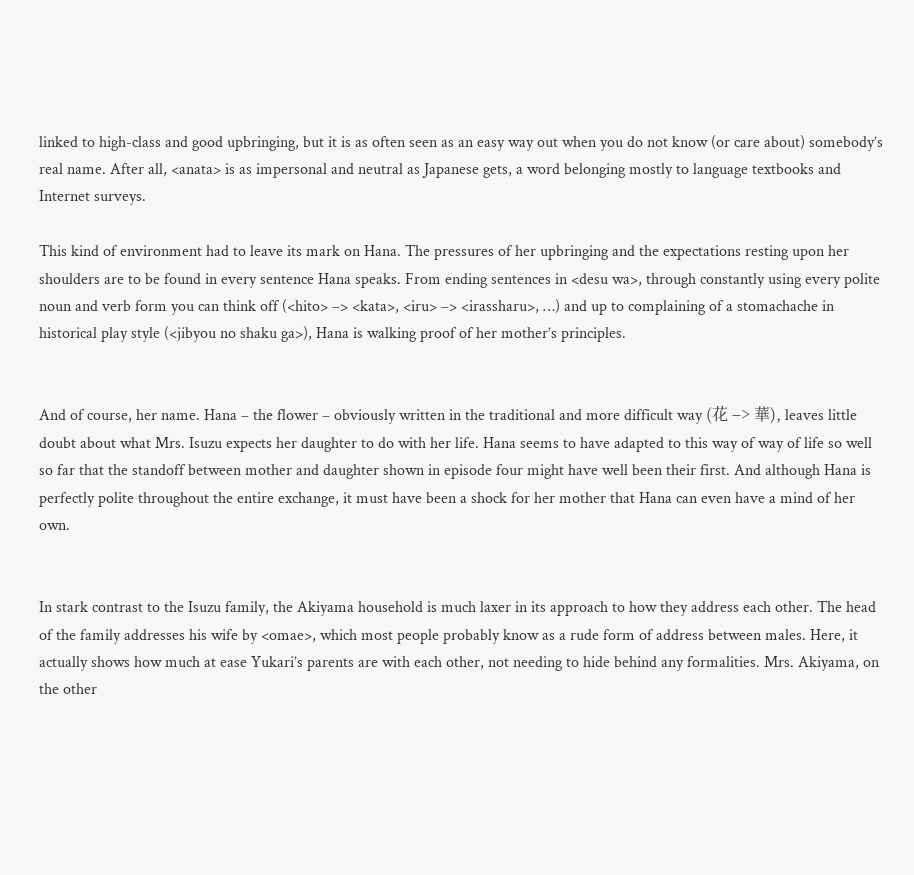linked to high-class and good upbringing, but it is as often seen as an easy way out when you do not know (or care about) somebody’s real name. After all, <anata> is as impersonal and neutral as Japanese gets, a word belonging mostly to language textbooks and Internet surveys.

This kind of environment had to leave its mark on Hana. The pressures of her upbringing and the expectations resting upon her shoulders are to be found in every sentence Hana speaks. From ending sentences in <desu wa>, through constantly using every polite noun and verb form you can think off (<hito> –> <kata>, <iru> –> <irassharu>, …) and up to complaining of a stomachache in historical play style (<jibyou no shaku ga>), Hana is walking proof of her mother’s principles.


And of course, her name. Hana – the flower – obviously written in the traditional and more difficult way (花 –> 華), leaves little doubt about what Mrs. Isuzu expects her daughter to do with her life. Hana seems to have adapted to this way of way of life so well so far that the standoff between mother and daughter shown in episode four might have well been their first. And although Hana is perfectly polite throughout the entire exchange, it must have been a shock for her mother that Hana can even have a mind of her own.


In stark contrast to the Isuzu family, the Akiyama household is much laxer in its approach to how they address each other. The head of the family addresses his wife by <omae>, which most people probably know as a rude form of address between males. Here, it actually shows how much at ease Yukari’s parents are with each other, not needing to hide behind any formalities. Mrs. Akiyama, on the other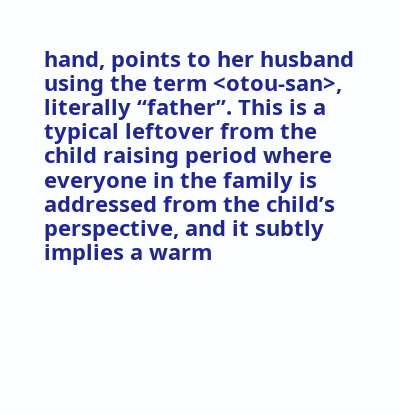hand, points to her husband using the term <otou-san>, literally “father”. This is a typical leftover from the child raising period where everyone in the family is addressed from the child’s perspective, and it subtly implies a warm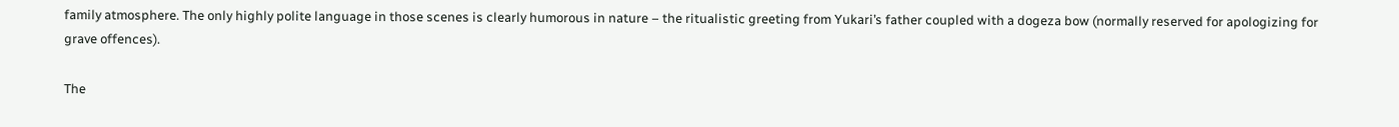family atmosphere. The only highly polite language in those scenes is clearly humorous in nature – the ritualistic greeting from Yukari’s father coupled with a dogeza bow (normally reserved for apologizing for grave offences).

The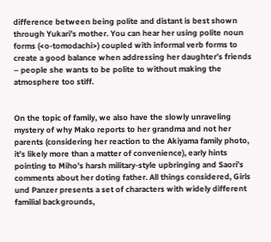difference between being polite and distant is best shown through Yukari’s mother. You can hear her using polite noun forms (<o-tomodachi>) coupled with informal verb forms to create a good balance when addressing her daughter’s friends – people she wants to be polite to without making the atmosphere too stiff.


On the topic of family, we also have the slowly unraveling mystery of why Mako reports to her grandma and not her parents (considering her reaction to the Akiyama family photo, it’s likely more than a matter of convenience), early hints pointing to Miho’s harsh military-style upbringing and Saori’s comments about her doting father. All things considered, Girls und Panzer presents a set of characters with widely different familial backgrounds,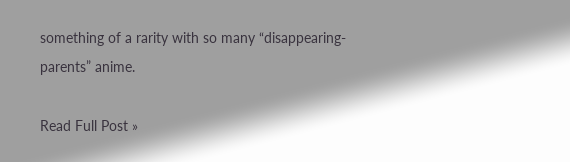something of a rarity with so many “disappearing-parents” anime.

Read Full Post »